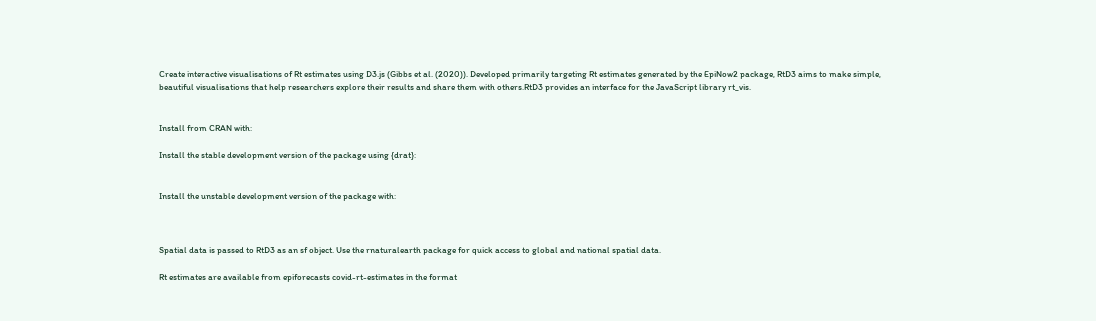Create interactive visualisations of Rt estimates using D3.js (Gibbs et al. (2020)). Developed primarily targeting Rt estimates generated by the EpiNow2 package, RtD3 aims to make simple, beautiful visualisations that help researchers explore their results and share them with others.RtD3 provides an interface for the JavaScript library rt_vis.


Install from CRAN with:

Install the stable development version of the package using {drat}:


Install the unstable development version of the package with:



Spatial data is passed to RtD3 as an sf object. Use the rnaturalearth package for quick access to global and national spatial data.

Rt estimates are available from epiforecasts covid-rt-estimates in the format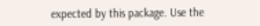expected by this package. Use the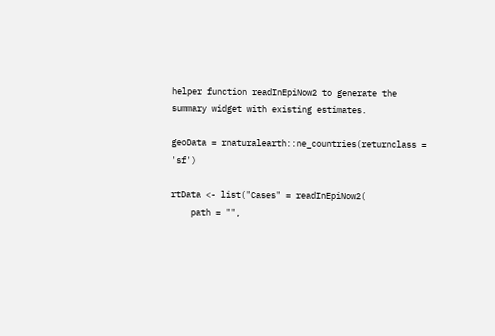helper function readInEpiNow2 to generate the summary widget with existing estimates.

geoData = rnaturalearth::ne_countries(returnclass = 'sf')

rtData <- list("Cases" = readInEpiNow2(
    path = "",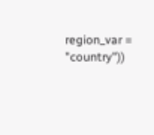region_var = "country"))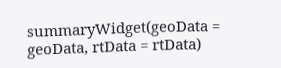summaryWidget(geoData = geoData, rtData = rtData)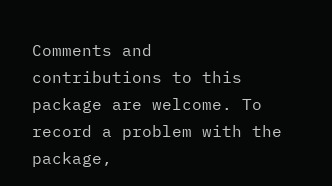Comments and contributions to this package are welcome. To record a problem with the package,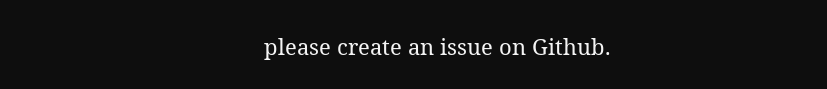please create an issue on Github.